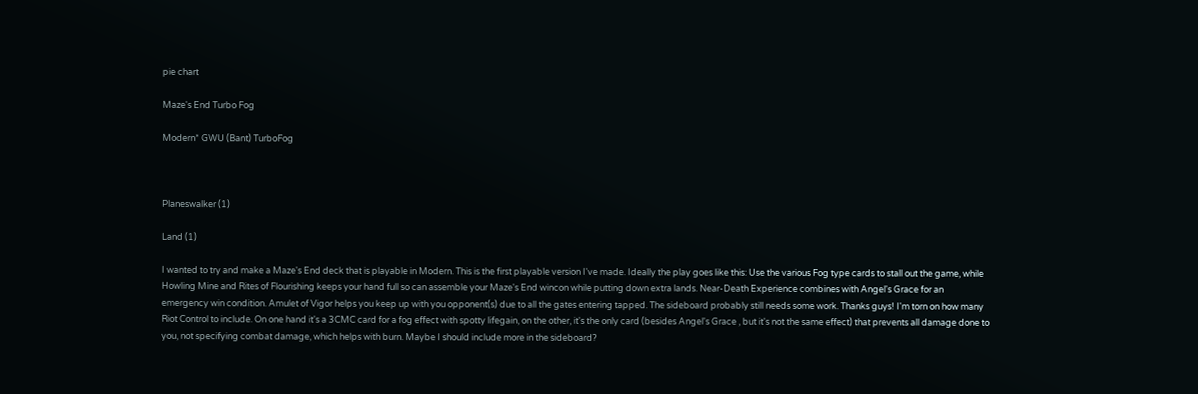pie chart

Maze's End Turbo Fog

Modern* GWU (Bant) TurboFog



Planeswalker (1)

Land (1)

I wanted to try and make a Maze's End deck that is playable in Modern. This is the first playable version I've made. Ideally the play goes like this: Use the various Fog type cards to stall out the game, while Howling Mine and Rites of Flourishing keeps your hand full so can assemble your Maze's End wincon while putting down extra lands. Near-Death Experience combines with Angel's Grace for an emergency win condition. Amulet of Vigor helps you keep up with you opponent(s) due to all the gates entering tapped. The sideboard probably still needs some work. Thanks guys! I'm torn on how many Riot Control to include. On one hand it's a 3CMC card for a fog effect with spotty lifegain, on the other, it's the only card (besides Angel's Grace , but it's not the same effect) that prevents all damage done to you, not specifying combat damage, which helps with burn. Maybe I should include more in the sideboard?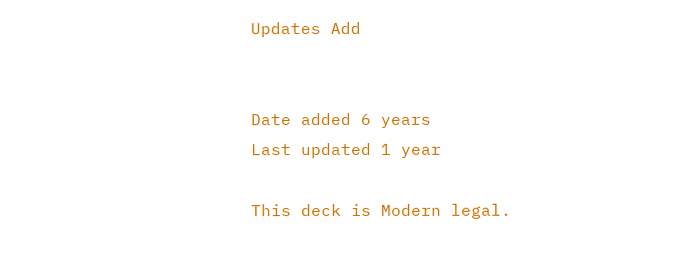Updates Add


Date added 6 years
Last updated 1 year

This deck is Modern legal.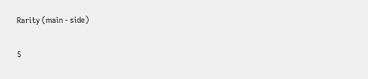Rarity (main - side)

5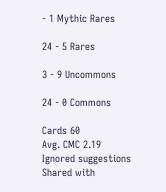- 1 Mythic Rares

24 - 5 Rares

3 - 9 Uncommons

24 - 0 Commons

Cards 60
Avg. CMC 2.19
Ignored suggestions
Shared with